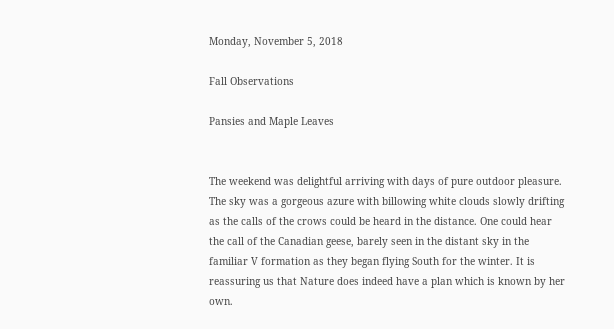Monday, November 5, 2018

Fall Observations

Pansies and Maple Leaves


The weekend was delightful arriving with days of pure outdoor pleasure. The sky was a gorgeous azure with billowing white clouds slowly drifting as the calls of the crows could be heard in the distance. One could hear the call of the Canadian geese, barely seen in the distant sky in the familiar V formation as they began flying South for the winter. It is reassuring us that Nature does indeed have a plan which is known by her own.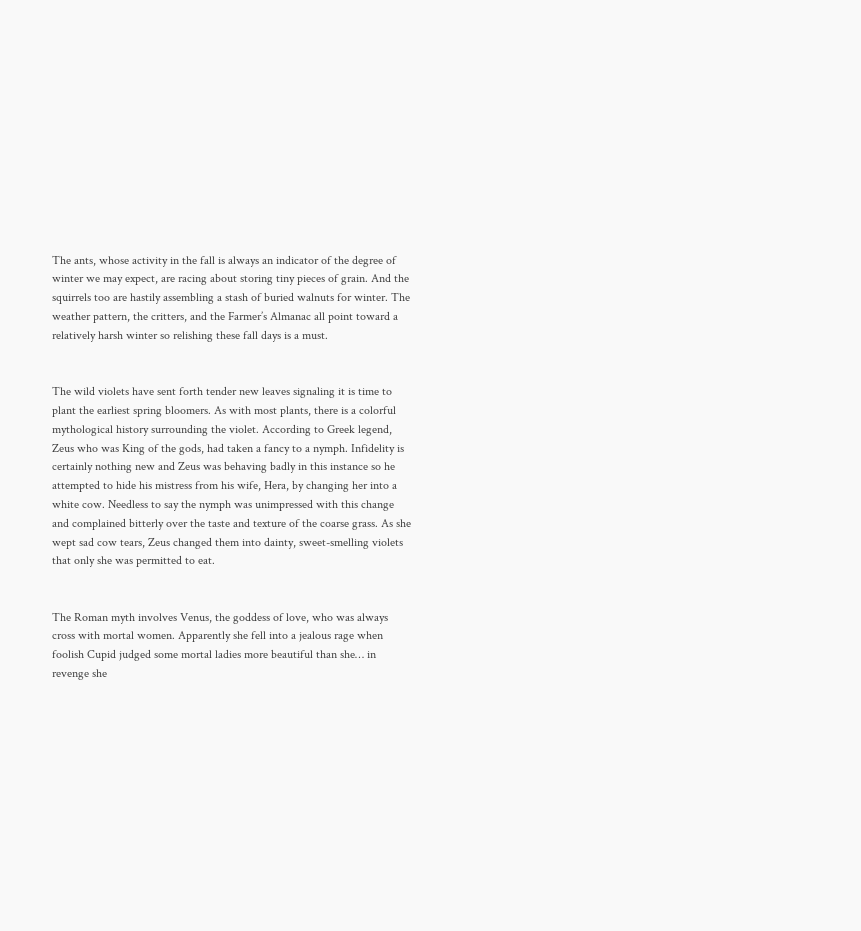The ants, whose activity in the fall is always an indicator of the degree of winter we may expect, are racing about storing tiny pieces of grain. And the squirrels too are hastily assembling a stash of buried walnuts for winter. The weather pattern, the critters, and the Farmer’s Almanac all point toward a relatively harsh winter so relishing these fall days is a must.


The wild violets have sent forth tender new leaves signaling it is time to plant the earliest spring bloomers. As with most plants, there is a colorful mythological history surrounding the violet. According to Greek legend, Zeus who was King of the gods, had taken a fancy to a nymph. Infidelity is certainly nothing new and Zeus was behaving badly in this instance so he attempted to hide his mistress from his wife, Hera, by changing her into a white cow. Needless to say the nymph was unimpressed with this change and complained bitterly over the taste and texture of the coarse grass. As she wept sad cow tears, Zeus changed them into dainty, sweet-smelling violets that only she was permitted to eat.


The Roman myth involves Venus, the goddess of love, who was always cross with mortal women. Apparently she fell into a jealous rage when foolish Cupid judged some mortal ladies more beautiful than she… in revenge she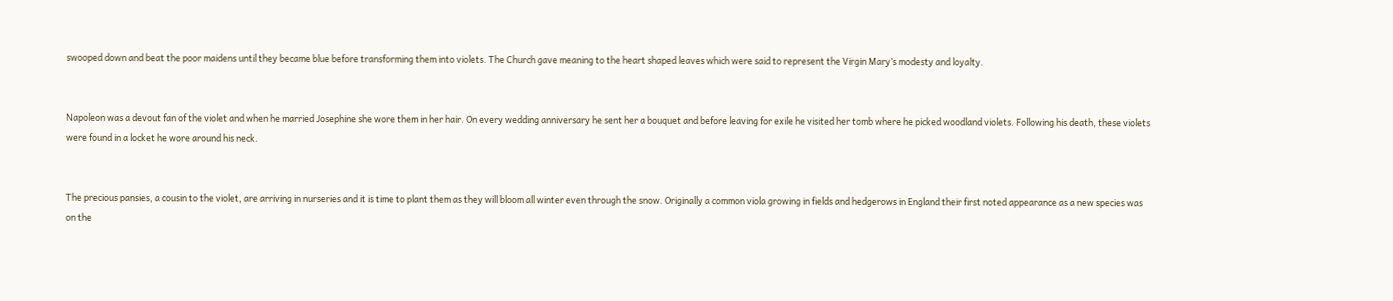swooped down and beat the poor maidens until they became blue before transforming them into violets. The Church gave meaning to the heart shaped leaves which were said to represent the Virgin Mary’s modesty and loyalty.


Napoleon was a devout fan of the violet and when he married Josephine she wore them in her hair. On every wedding anniversary he sent her a bouquet and before leaving for exile he visited her tomb where he picked woodland violets. Following his death, these violets were found in a locket he wore around his neck.


The precious pansies, a cousin to the violet, are arriving in nurseries and it is time to plant them as they will bloom all winter even through the snow. Originally a common viola growing in fields and hedgerows in England their first noted appearance as a new species was on the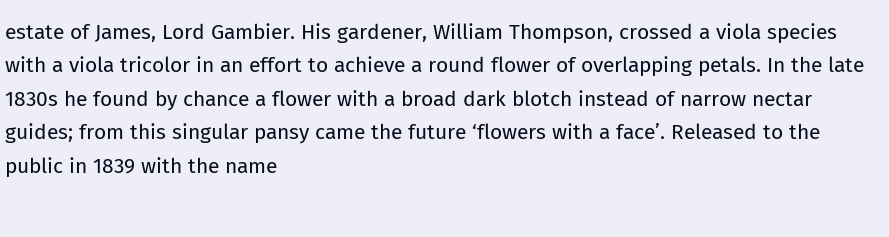estate of James, Lord Gambier. His gardener, William Thompson, crossed a viola species with a viola tricolor in an effort to achieve a round flower of overlapping petals. In the late 1830s he found by chance a flower with a broad dark blotch instead of narrow nectar guides; from this singular pansy came the future ‘flowers with a face’. Released to the public in 1839 with the name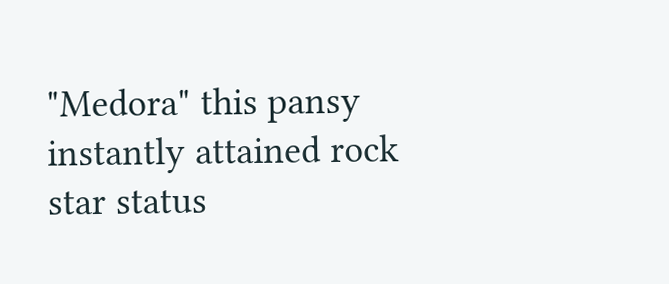"Medora" this pansy instantly attained rock star status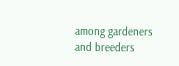among gardeners and breeders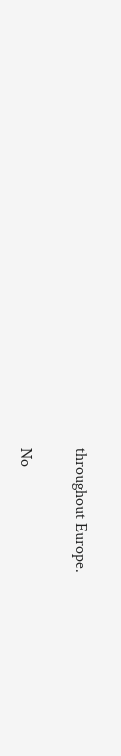throughout Europe.

No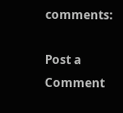comments:

Post a Comment